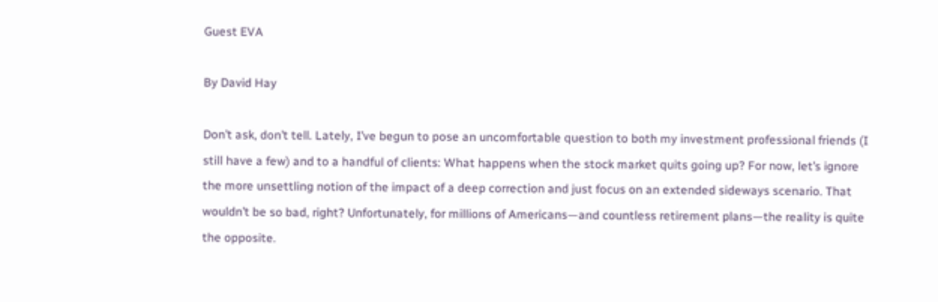Guest EVA

By David Hay

Don’t ask, don’t tell. Lately, I’ve begun to pose an uncomfortable question to both my investment professional friends (I still have a few) and to a handful of clients: What happens when the stock market quits going up? For now, let’s ignore the more unsettling notion of the impact of a deep correction and just focus on an extended sideways scenario. That wouldn’t be so bad, right? Unfortunately, for millions of Americans—and countless retirement plans—the reality is quite the opposite.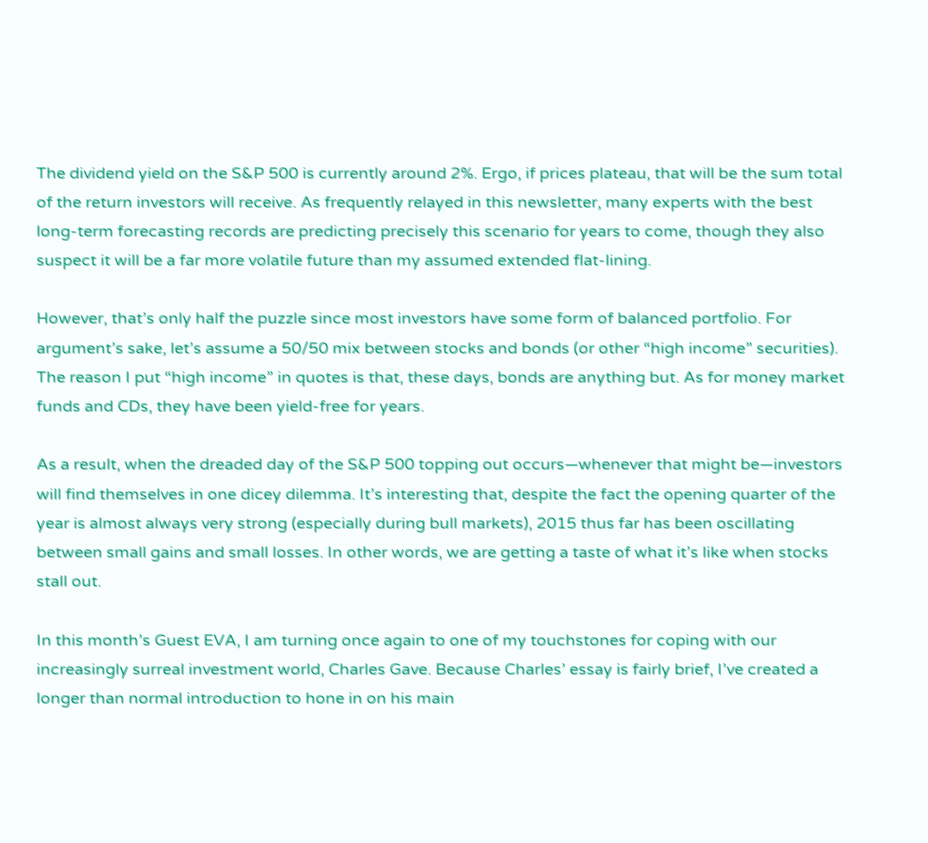The dividend yield on the S&P 500 is currently around 2%. Ergo, if prices plateau, that will be the sum total of the return investors will receive. As frequently relayed in this newsletter, many experts with the best long-term forecasting records are predicting precisely this scenario for years to come, though they also suspect it will be a far more volatile future than my assumed extended flat-lining.

However, that’s only half the puzzle since most investors have some form of balanced portfolio. For argument’s sake, let’s assume a 50/50 mix between stocks and bonds (or other “high income” securities). The reason I put “high income” in quotes is that, these days, bonds are anything but. As for money market funds and CDs, they have been yield-free for years.

As a result, when the dreaded day of the S&P 500 topping out occurs—whenever that might be—investors will find themselves in one dicey dilemma. It’s interesting that, despite the fact the opening quarter of the year is almost always very strong (especially during bull markets), 2015 thus far has been oscillating between small gains and small losses. In other words, we are getting a taste of what it’s like when stocks stall out.

In this month’s Guest EVA, I am turning once again to one of my touchstones for coping with our increasingly surreal investment world, Charles Gave. Because Charles’ essay is fairly brief, I’ve created a longer than normal introduction to hone in on his main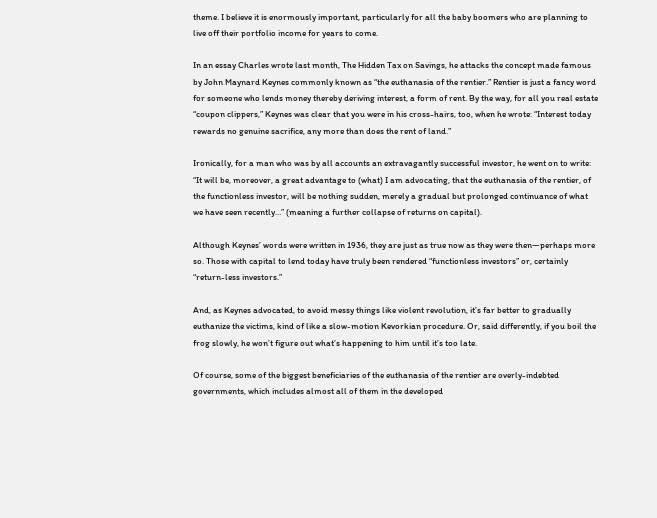theme. I believe it is enormously important, particularly for all the baby boomers who are planning to live off their portfolio income for years to come.

In an essay Charles wrote last month, The Hidden Tax on Savings, he attacks the concept made famous by John Maynard Keynes commonly known as “the euthanasia of the rentier.” Rentier is just a fancy word for someone who lends money thereby deriving interest, a form of rent. By the way, for all you real estate “coupon clippers,” Keynes was clear that you were in his cross-hairs, too, when he wrote: “Interest today rewards no genuine sacrifice, any more than does the rent of land.”

Ironically, for a man who was by all accounts an extravagantly successful investor, he went on to write: “It will be, moreover, a great advantage to (what) I am advocating, that the euthanasia of the rentier, of the functionless investor, will be nothing sudden, merely a gradual but prolonged continuance of what we have seen recently…” (meaning a further collapse of returns on capital).

Although Keynes’ words were written in 1936, they are just as true now as they were then—perhaps more so. Those with capital to lend today have truly been rendered “functionless investors” or, certainly “return-less investors.”

And, as Keynes advocated, to avoid messy things like violent revolution, it’s far better to gradually euthanize the victims, kind of like a slow-motion Kevorkian procedure. Or, said differently, if you boil the frog slowly, he won’t figure out what’s happening to him until it’s too late.

Of course, some of the biggest beneficiaries of the euthanasia of the rentier are overly-indebted governments, which includes almost all of them in the developed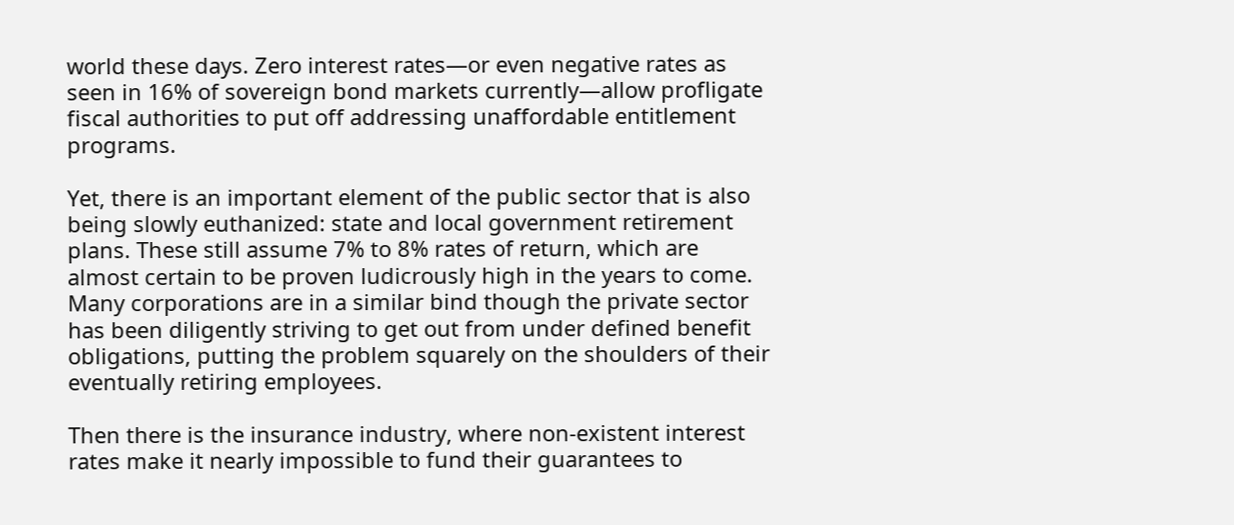world these days. Zero interest rates—or even negative rates as seen in 16% of sovereign bond markets currently—allow profligate fiscal authorities to put off addressing unaffordable entitlement programs.

Yet, there is an important element of the public sector that is also being slowly euthanized: state and local government retirement plans. These still assume 7% to 8% rates of return, which are almost certain to be proven ludicrously high in the years to come. Many corporations are in a similar bind though the private sector has been diligently striving to get out from under defined benefit obligations, putting the problem squarely on the shoulders of their eventually retiring employees.

Then there is the insurance industry, where non-existent interest rates make it nearly impossible to fund their guarantees to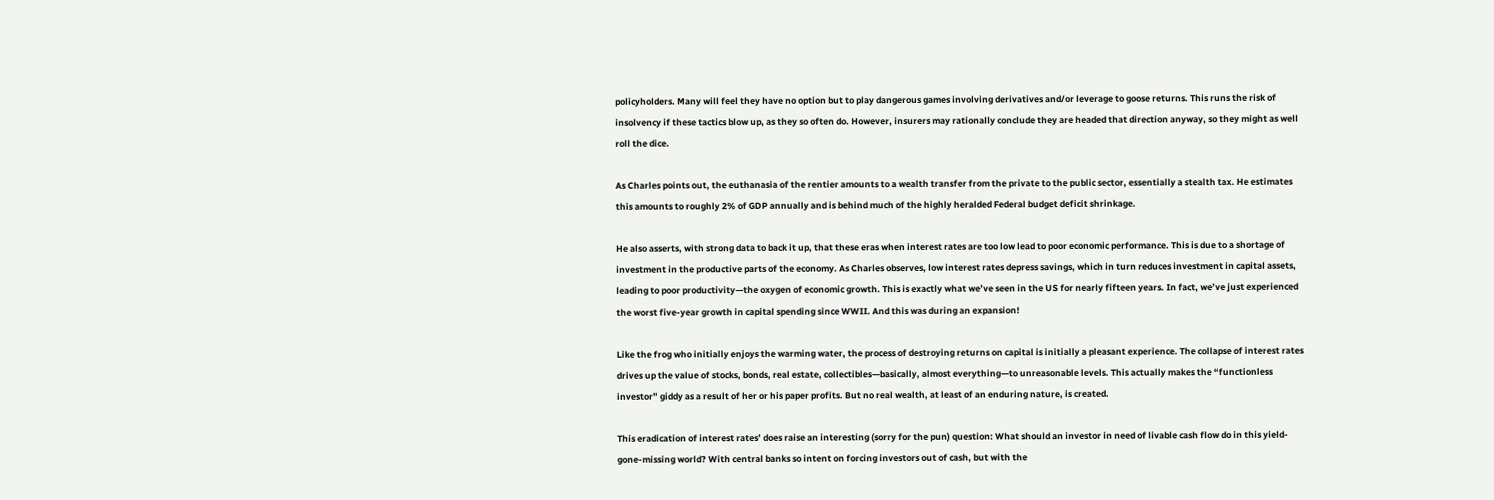policyholders. Many will feel they have no option but to play dangerous games involving derivatives and/or leverage to goose returns. This runs the risk of insolvency if these tactics blow up, as they so often do. However, insurers may rationally conclude they are headed that direction anyway, so they might as well roll the dice.

As Charles points out, the euthanasia of the rentier amounts to a wealth transfer from the private to the public sector, essentially a stealth tax. He estimates this amounts to roughly 2% of GDP annually and is behind much of the highly heralded Federal budget deficit shrinkage.

He also asserts, with strong data to back it up, that these eras when interest rates are too low lead to poor economic performance. This is due to a shortage of investment in the productive parts of the economy. As Charles observes, low interest rates depress savings, which in turn reduces investment in capital assets, leading to poor productivity—the oxygen of economic growth. This is exactly what we’ve seen in the US for nearly fifteen years. In fact, we’ve just experienced the worst five-year growth in capital spending since WWII. And this was during an expansion!

Like the frog who initially enjoys the warming water, the process of destroying returns on capital is initially a pleasant experience. The collapse of interest rates drives up the value of stocks, bonds, real estate, collectibles—basically, almost everything—to unreasonable levels. This actually makes the “functionless investor” giddy as a result of her or his paper profits. But no real wealth, at least of an enduring nature, is created.

This eradication of interest rates’ does raise an interesting (sorry for the pun) question: What should an investor in need of livable cash flow do in this yield-gone-missing world? With central banks so intent on forcing investors out of cash, but with the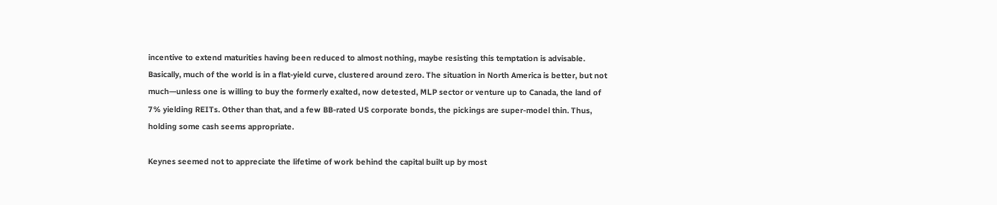incentive to extend maturities having been reduced to almost nothing, maybe resisting this temptation is advisable. Basically, much of the world is in a flat-yield curve, clustered around zero. The situation in North America is better, but not much—unless one is willing to buy the formerly exalted, now detested, MLP sector or venture up to Canada, the land of 7% yielding REITs. Other than that, and a few BB-rated US corporate bonds, the pickings are super-model thin. Thus, holding some cash seems appropriate.

Keynes seemed not to appreciate the lifetime of work behind the capital built up by most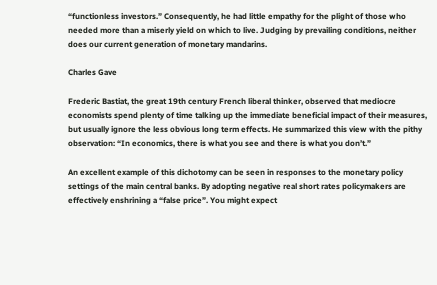“functionless investors.” Consequently, he had little empathy for the plight of those who needed more than a miserly yield on which to live. Judging by prevailing conditions, neither does our current generation of monetary mandarins.

Charles Gave

Frederic Bastiat, the great 19th century French liberal thinker, observed that mediocre economists spend plenty of time talking up the immediate beneficial impact of their measures, but usually ignore the less obvious long term effects. He summarized this view with the pithy observation: “In economics, there is what you see and there is what you don’t.”

An excellent example of this dichotomy can be seen in responses to the monetary policy settings of the main central banks. By adopting negative real short rates policymakers are effectively enshrining a “false price”. You might expect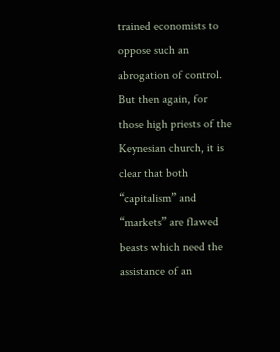trained economists to oppose such an abrogation of control. But then again, for those high priests of the Keynesian church, it is clear that both “capitalism” and “markets” are flawed beasts which need the assistance of an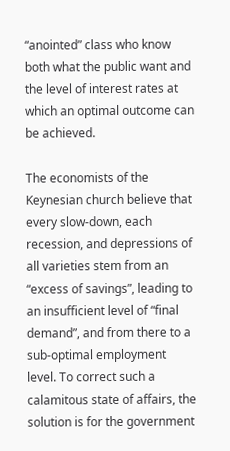“anointed” class who know both what the public want and the level of interest rates at which an optimal outcome can be achieved.

The economists of the Keynesian church believe that every slow-down, each recession, and depressions of all varieties stem from an “excess of savings”, leading to an insufficient level of “final demand”, and from there to a sub-optimal employment level. To correct such a calamitous state of affairs, the solution is for the government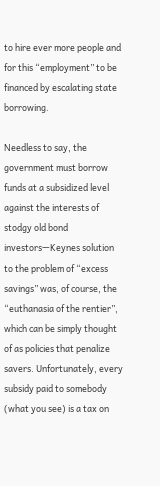to hire ever more people and for this “employment” to be financed by escalating state borrowing.

Needless to say, the government must borrow funds at a subsidized level against the interests of stodgy old bond investors—Keynes solution to the problem of “excess savings” was, of course, the “euthanasia of the rentier”, which can be simply thought of as policies that penalize savers. Unfortunately, every subsidy paid to somebody (what you see) is a tax on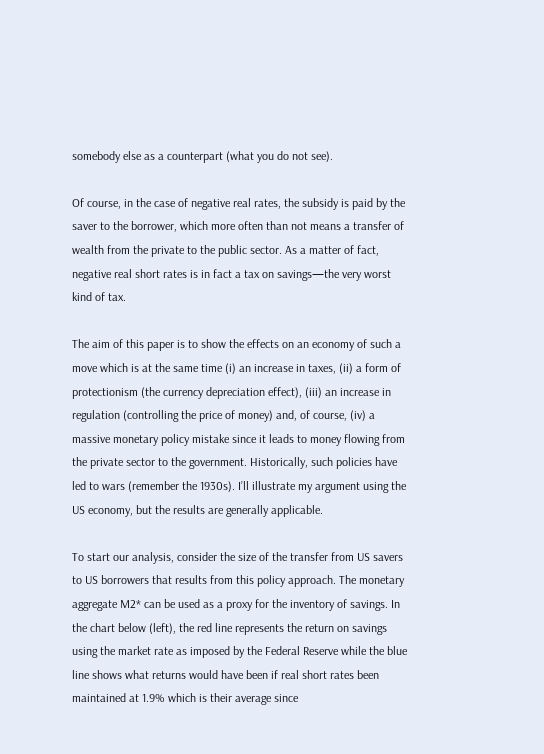somebody else as a counterpart (what you do not see).

Of course, in the case of negative real rates, the subsidy is paid by the saver to the borrower, which more often than not means a transfer of wealth from the private to the public sector. As a matter of fact, negative real short rates is in fact a tax on savings—the very worst kind of tax.

The aim of this paper is to show the effects on an economy of such a move which is at the same time (i) an increase in taxes, (ii) a form of protectionism (the currency depreciation effect), (iii) an increase in regulation (controlling the price of money) and, of course, (iv) a massive monetary policy mistake since it leads to money flowing from the private sector to the government. Historically, such policies have led to wars (remember the 1930s). I’ll illustrate my argument using the US economy, but the results are generally applicable.

To start our analysis, consider the size of the transfer from US savers to US borrowers that results from this policy approach. The monetary aggregate M2* can be used as a proxy for the inventory of savings. In the chart below (left), the red line represents the return on savings using the market rate as imposed by the Federal Reserve while the blue line shows what returns would have been if real short rates been maintained at 1.9% which is their average since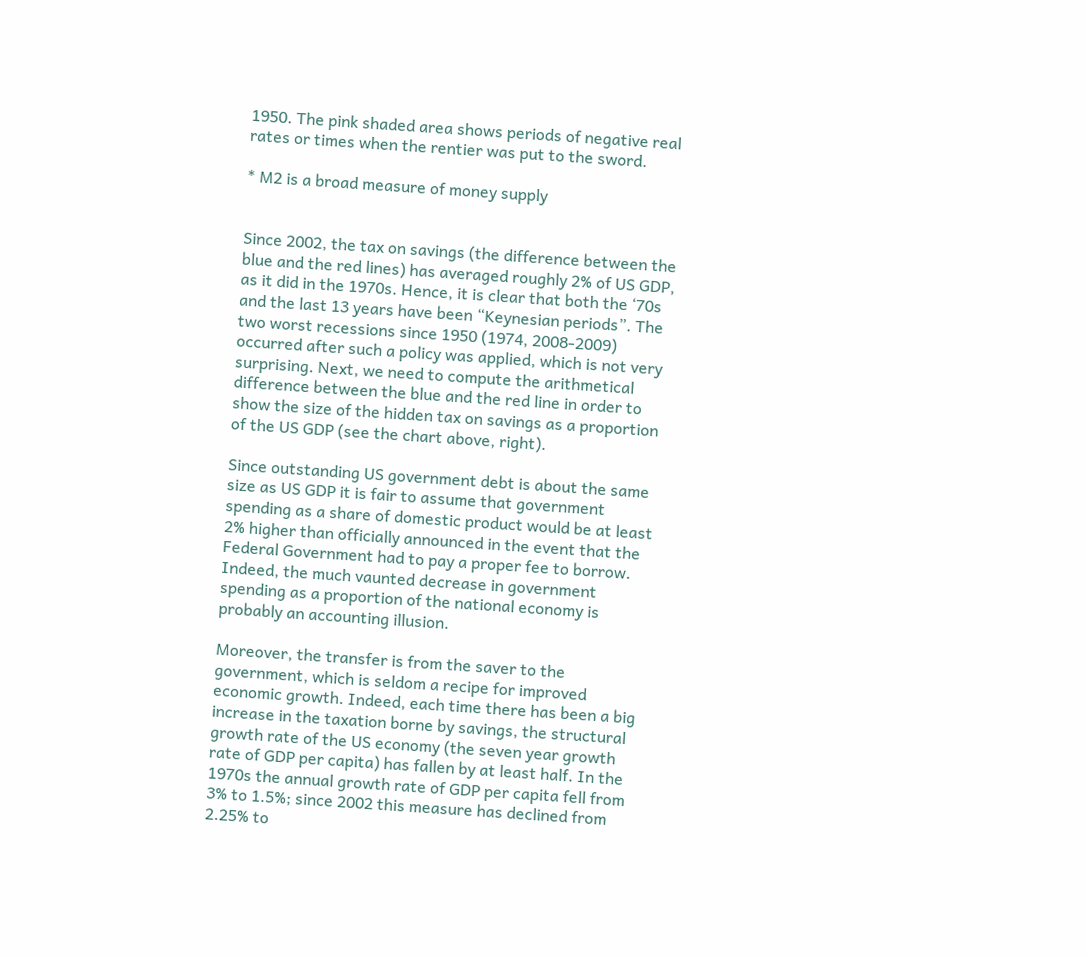1950. The pink shaded area shows periods of negative real rates or times when the rentier was put to the sword.

* M2 is a broad measure of money supply


Since 2002, the tax on savings (the difference between the blue and the red lines) has averaged roughly 2% of US GDP, as it did in the 1970s. Hence, it is clear that both the ‘70s and the last 13 years have been “Keynesian periods”. The two worst recessions since 1950 (1974, 2008-2009) occurred after such a policy was applied, which is not very surprising. Next, we need to compute the arithmetical difference between the blue and the red line in order to show the size of the hidden tax on savings as a proportion of the US GDP (see the chart above, right).

Since outstanding US government debt is about the same size as US GDP it is fair to assume that government spending as a share of domestic product would be at least 2% higher than officially announced in the event that the Federal Government had to pay a proper fee to borrow. Indeed, the much vaunted decrease in government spending as a proportion of the national economy is probably an accounting illusion.

Moreover, the transfer is from the saver to the government, which is seldom a recipe for improved economic growth. Indeed, each time there has been a big increase in the taxation borne by savings, the structural growth rate of the US economy (the seven year growth rate of GDP per capita) has fallen by at least half. In the 1970s the annual growth rate of GDP per capita fell from 3% to 1.5%; since 2002 this measure has declined from 2.25% to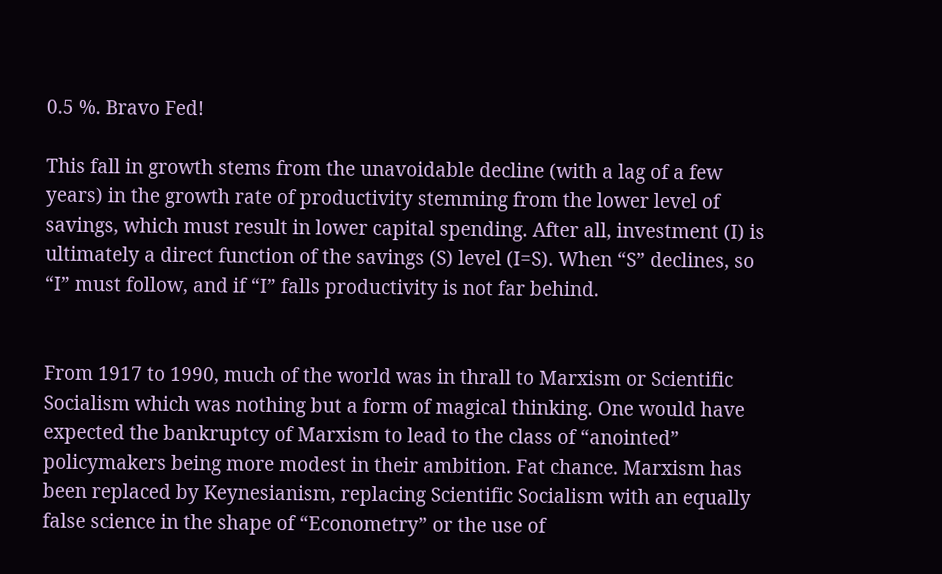0.5 %. Bravo Fed!

This fall in growth stems from the unavoidable decline (with a lag of a few years) in the growth rate of productivity stemming from the lower level of savings, which must result in lower capital spending. After all, investment (I) is ultimately a direct function of the savings (S) level (I=S). When “S” declines, so “I” must follow, and if “I” falls productivity is not far behind.


From 1917 to 1990, much of the world was in thrall to Marxism or Scientific Socialism which was nothing but a form of magical thinking. One would have expected the bankruptcy of Marxism to lead to the class of “anointed” policymakers being more modest in their ambition. Fat chance. Marxism has been replaced by Keynesianism, replacing Scientific Socialism with an equally false science in the shape of “Econometry” or the use of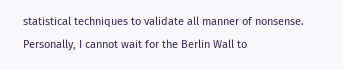statistical techniques to validate all manner of nonsense. Personally, I cannot wait for the Berlin Wall to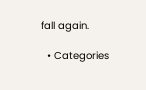fall again.

  • Categories